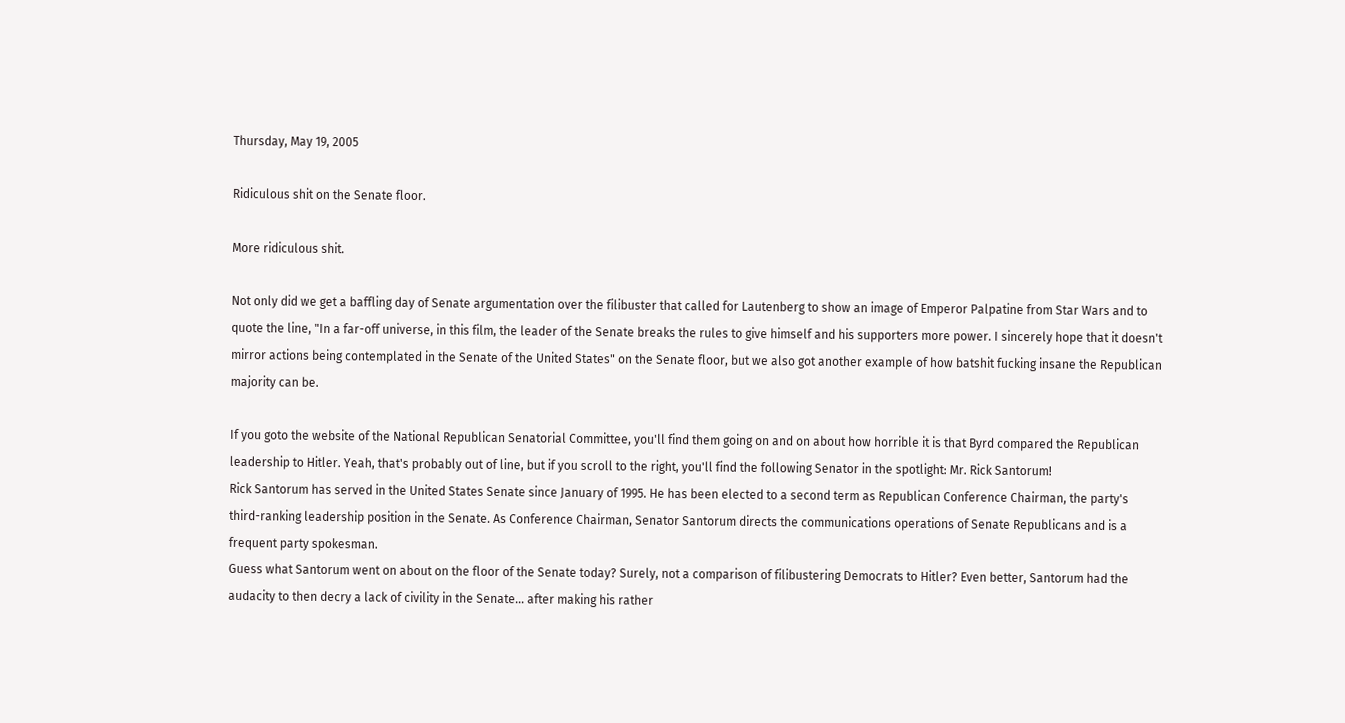Thursday, May 19, 2005

Ridiculous shit on the Senate floor.

More ridiculous shit.

Not only did we get a baffling day of Senate argumentation over the filibuster that called for Lautenberg to show an image of Emperor Palpatine from Star Wars and to quote the line, "In a far-off universe, in this film, the leader of the Senate breaks the rules to give himself and his supporters more power. I sincerely hope that it doesn't mirror actions being contemplated in the Senate of the United States" on the Senate floor, but we also got another example of how batshit fucking insane the Republican majority can be.

If you goto the website of the National Republican Senatorial Committee, you'll find them going on and on about how horrible it is that Byrd compared the Republican leadership to Hitler. Yeah, that's probably out of line, but if you scroll to the right, you'll find the following Senator in the spotlight: Mr. Rick Santorum!
Rick Santorum has served in the United States Senate since January of 1995. He has been elected to a second term as Republican Conference Chairman, the party's third-ranking leadership position in the Senate. As Conference Chairman, Senator Santorum directs the communications operations of Senate Republicans and is a frequent party spokesman.
Guess what Santorum went on about on the floor of the Senate today? Surely, not a comparison of filibustering Democrats to Hitler? Even better, Santorum had the audacity to then decry a lack of civility in the Senate... after making his rather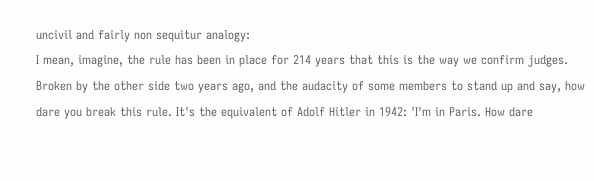uncivil and fairly non sequitur analogy:
I mean, imagine, the rule has been in place for 214 years that this is the way we confirm judges. Broken by the other side two years ago, and the audacity of some members to stand up and say, how dare you break this rule. It's the equivalent of Adolf Hitler in 1942: 'I'm in Paris. How dare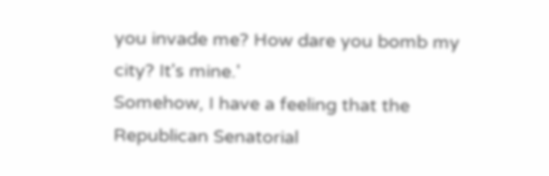you invade me? How dare you bomb my city? It's mine.'
Somehow, I have a feeling that the Republican Senatorial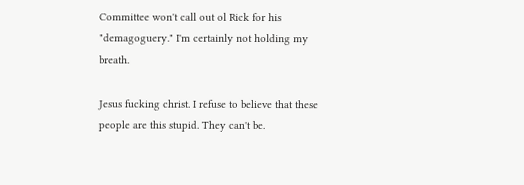Committee won't call out ol Rick for his "demagoguery." I'm certainly not holding my breath.

Jesus fucking christ. I refuse to believe that these people are this stupid. They can't be.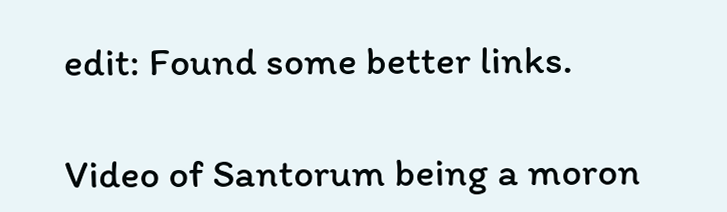edit: Found some better links.

Video of Santorum being a moron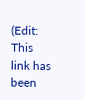(Edit: This link has been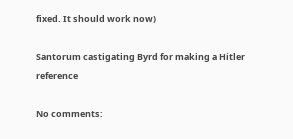fixed. It should work now)

Santorum castigating Byrd for making a Hitler reference

No comments: